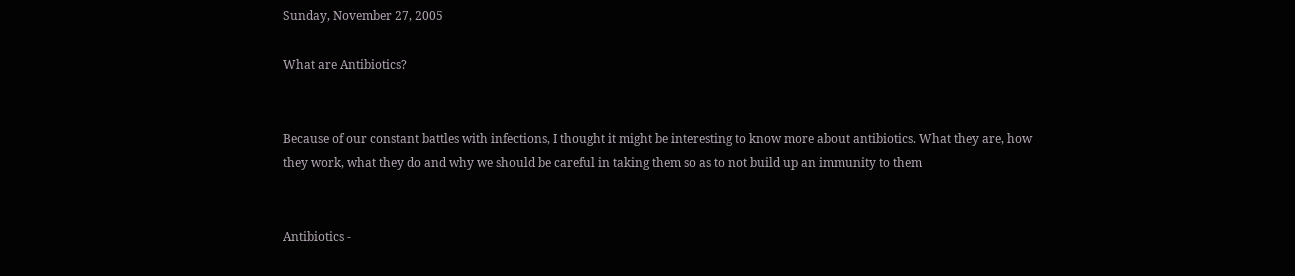Sunday, November 27, 2005

What are Antibiotics?


Because of our constant battles with infections, I thought it might be interesting to know more about antibiotics. What they are, how they work, what they do and why we should be careful in taking them so as to not build up an immunity to them


Antibiotics -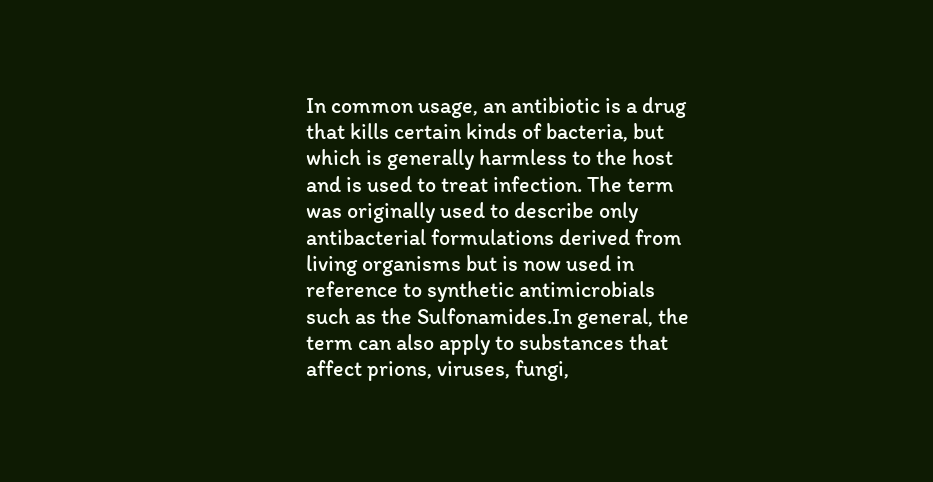In common usage, an antibiotic is a drug that kills certain kinds of bacteria, but which is generally harmless to the host and is used to treat infection. The term was originally used to describe only antibacterial formulations derived from living organisms but is now used in reference to synthetic antimicrobials such as the Sulfonamides.In general, the term can also apply to substances that affect prions, viruses, fungi,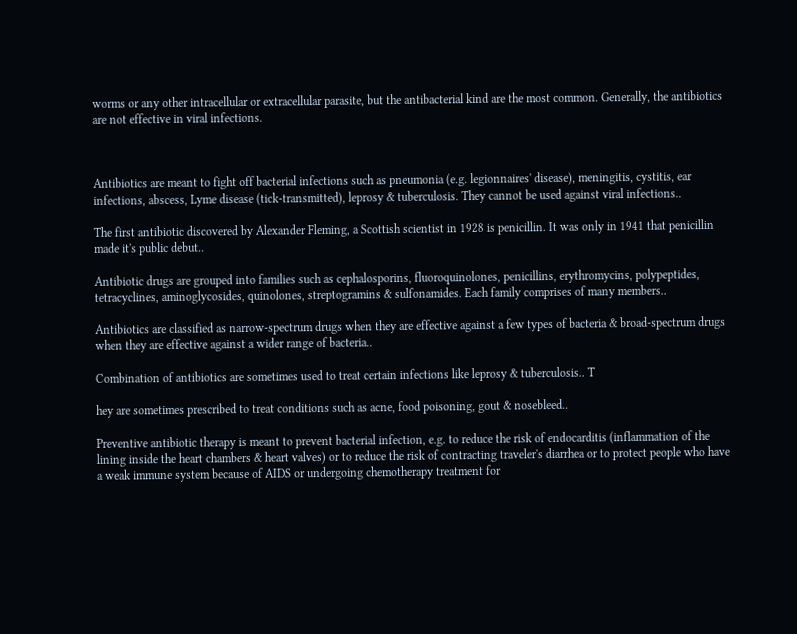worms or any other intracellular or extracellular parasite, but the antibacterial kind are the most common. Generally, the antibiotics are not effective in viral infections.



Antibiotics are meant to fight off bacterial infections such as pneumonia (e.g. legionnaires' disease), meningitis, cystitis, ear infections, abscess, Lyme disease (tick-transmitted), leprosy & tuberculosis. They cannot be used against viral infections..

The first antibiotic discovered by Alexander Fleming, a Scottish scientist in 1928 is penicillin. It was only in 1941 that penicillin made it's public debut..

Antibiotic drugs are grouped into families such as cephalosporins, fluoroquinolones, penicillins, erythromycins, polypeptides, tetracyclines, aminoglycosides, quinolones, streptogramins & sulfonamides. Each family comprises of many members..

Antibiotics are classified as narrow-spectrum drugs when they are effective against a few types of bacteria & broad-spectrum drugs when they are effective against a wider range of bacteria..

Combination of antibiotics are sometimes used to treat certain infections like leprosy & tuberculosis.. T

hey are sometimes prescribed to treat conditions such as acne, food poisoning, gout & nosebleed..

Preventive antibiotic therapy is meant to prevent bacterial infection, e.g. to reduce the risk of endocarditis (inflammation of the lining inside the heart chambers & heart valves) or to reduce the risk of contracting traveler's diarrhea or to protect people who have a weak immune system because of AIDS or undergoing chemotherapy treatment for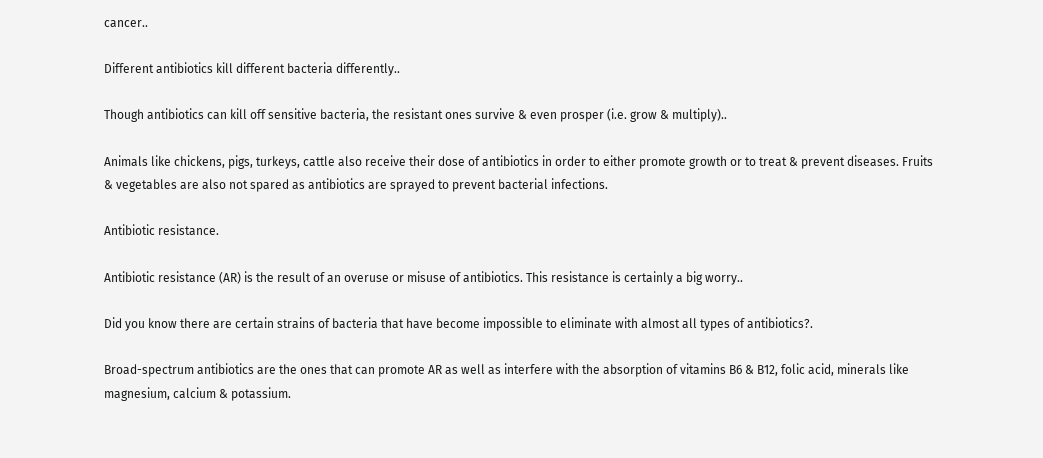cancer..

Different antibiotics kill different bacteria differently..

Though antibiotics can kill off sensitive bacteria, the resistant ones survive & even prosper (i.e. grow & multiply)..

Animals like chickens, pigs, turkeys, cattle also receive their dose of antibiotics in order to either promote growth or to treat & prevent diseases. Fruits & vegetables are also not spared as antibiotics are sprayed to prevent bacterial infections.

Antibiotic resistance.

Antibiotic resistance (AR) is the result of an overuse or misuse of antibiotics. This resistance is certainly a big worry..

Did you know there are certain strains of bacteria that have become impossible to eliminate with almost all types of antibiotics?.

Broad-spectrum antibiotics are the ones that can promote AR as well as interfere with the absorption of vitamins B6 & B12, folic acid, minerals like magnesium, calcium & potassium.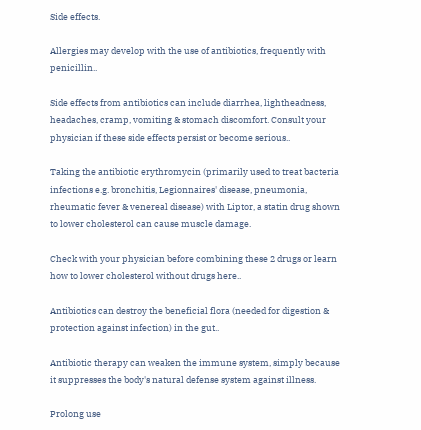Side effects.

Allergies may develop with the use of antibiotics, frequently with penicillin..

Side effects from antibiotics can include diarrhea, lightheadness, headaches, cramp, vomiting & stomach discomfort. Consult your physician if these side effects persist or become serious..

Taking the antibiotic erythromycin (primarily used to treat bacteria infections e.g. bronchitis, Legionnaires' disease, pneumonia, rheumatic fever & venereal disease) with Liptor, a statin drug shown to lower cholesterol can cause muscle damage.

Check with your physician before combining these 2 drugs or learn how to lower cholesterol without drugs here..

Antibiotics can destroy the beneficial flora (needed for digestion & protection against infection) in the gut..

Antibiotic therapy can weaken the immune system, simply because it suppresses the body's natural defense system against illness.

Prolong use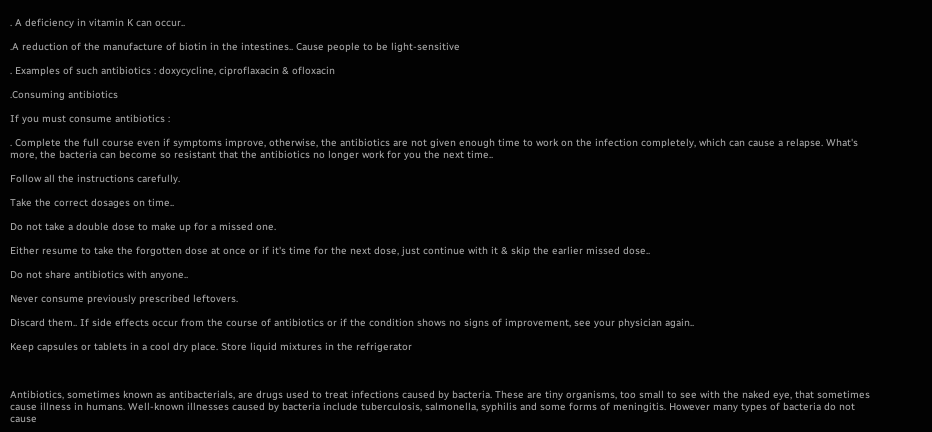. A deficiency in vitamin K can occur..

.A reduction of the manufacture of biotin in the intestines.. Cause people to be light-sensitive

. Examples of such antibiotics : doxycycline, ciproflaxacin & ofloxacin

.Consuming antibiotics

If you must consume antibiotics :

. Complete the full course even if symptoms improve, otherwise, the antibiotics are not given enough time to work on the infection completely, which can cause a relapse. What's more, the bacteria can become so resistant that the antibiotics no longer work for you the next time..

Follow all the instructions carefully.

Take the correct dosages on time..

Do not take a double dose to make up for a missed one.

Either resume to take the forgotten dose at once or if it's time for the next dose, just continue with it & skip the earlier missed dose..

Do not share antibiotics with anyone..

Never consume previously prescribed leftovers.

Discard them.. If side effects occur from the course of antibiotics or if the condition shows no signs of improvement, see your physician again..

Keep capsules or tablets in a cool dry place. Store liquid mixtures in the refrigerator



Antibiotics, sometimes known as antibacterials, are drugs used to treat infections caused by bacteria. These are tiny organisms, too small to see with the naked eye, that sometimes cause illness in humans. Well-known illnesses caused by bacteria include tuberculosis, salmonella, syphilis and some forms of meningitis. However many types of bacteria do not cause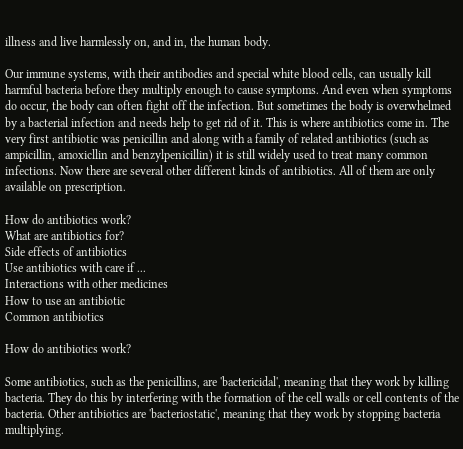illness and live harmlessly on, and in, the human body.

Our immune systems, with their antibodies and special white blood cells, can usually kill harmful bacteria before they multiply enough to cause symptoms. And even when symptoms do occur, the body can often fight off the infection. But sometimes the body is overwhelmed by a bacterial infection and needs help to get rid of it. This is where antibiotics come in. The very first antibiotic was penicillin and along with a family of related antibiotics (such as ampicillin, amoxicllin and benzylpenicillin) it is still widely used to treat many common infections. Now there are several other different kinds of antibiotics. All of them are only available on prescription.

How do antibiotics work?
What are antibiotics for?
Side effects of antibiotics
Use antibiotics with care if ...
Interactions with other medicines
How to use an antibiotic
Common antibiotics

How do antibiotics work?

Some antibiotics, such as the penicillins, are 'bactericidal', meaning that they work by killing bacteria. They do this by interfering with the formation of the cell walls or cell contents of the bacteria. Other antibiotics are 'bacteriostatic', meaning that they work by stopping bacteria multiplying.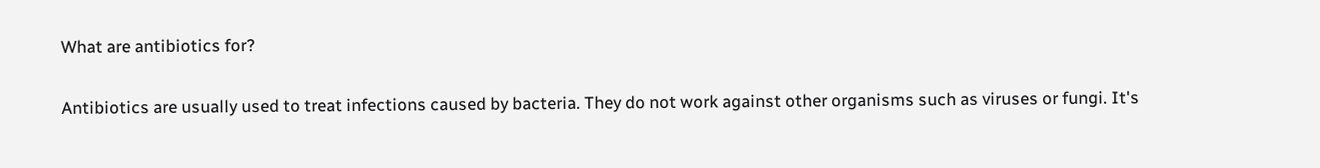What are antibiotics for?

Antibiotics are usually used to treat infections caused by bacteria. They do not work against other organisms such as viruses or fungi. It's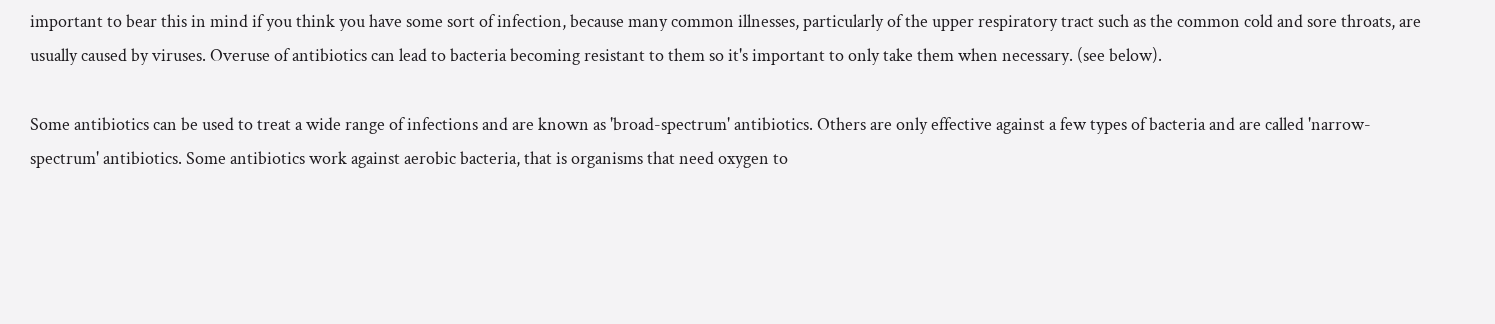important to bear this in mind if you think you have some sort of infection, because many common illnesses, particularly of the upper respiratory tract such as the common cold and sore throats, are usually caused by viruses. Overuse of antibiotics can lead to bacteria becoming resistant to them so it's important to only take them when necessary. (see below).

Some antibiotics can be used to treat a wide range of infections and are known as 'broad-spectrum' antibiotics. Others are only effective against a few types of bacteria and are called 'narrow-spectrum' antibiotics. Some antibiotics work against aerobic bacteria, that is organisms that need oxygen to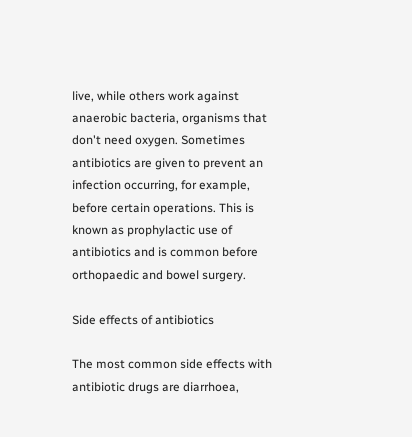live, while others work against anaerobic bacteria, organisms that don't need oxygen. Sometimes antibiotics are given to prevent an infection occurring, for example, before certain operations. This is known as prophylactic use of antibiotics and is common before orthopaedic and bowel surgery.

Side effects of antibiotics

The most common side effects with antibiotic drugs are diarrhoea,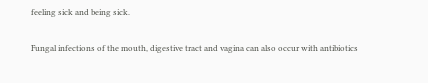feeling sick and being sick.

Fungal infections of the mouth, digestive tract and vagina can also occur with antibiotics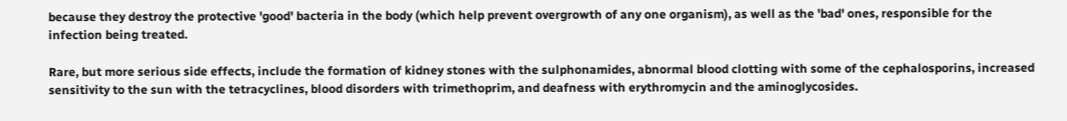because they destroy the protective 'good' bacteria in the body (which help prevent overgrowth of any one organism), as well as the 'bad' ones, responsible for the infection being treated.

Rare, but more serious side effects, include the formation of kidney stones with the sulphonamides, abnormal blood clotting with some of the cephalosporins, increased sensitivity to the sun with the tetracyclines, blood disorders with trimethoprim, and deafness with erythromycin and the aminoglycosides.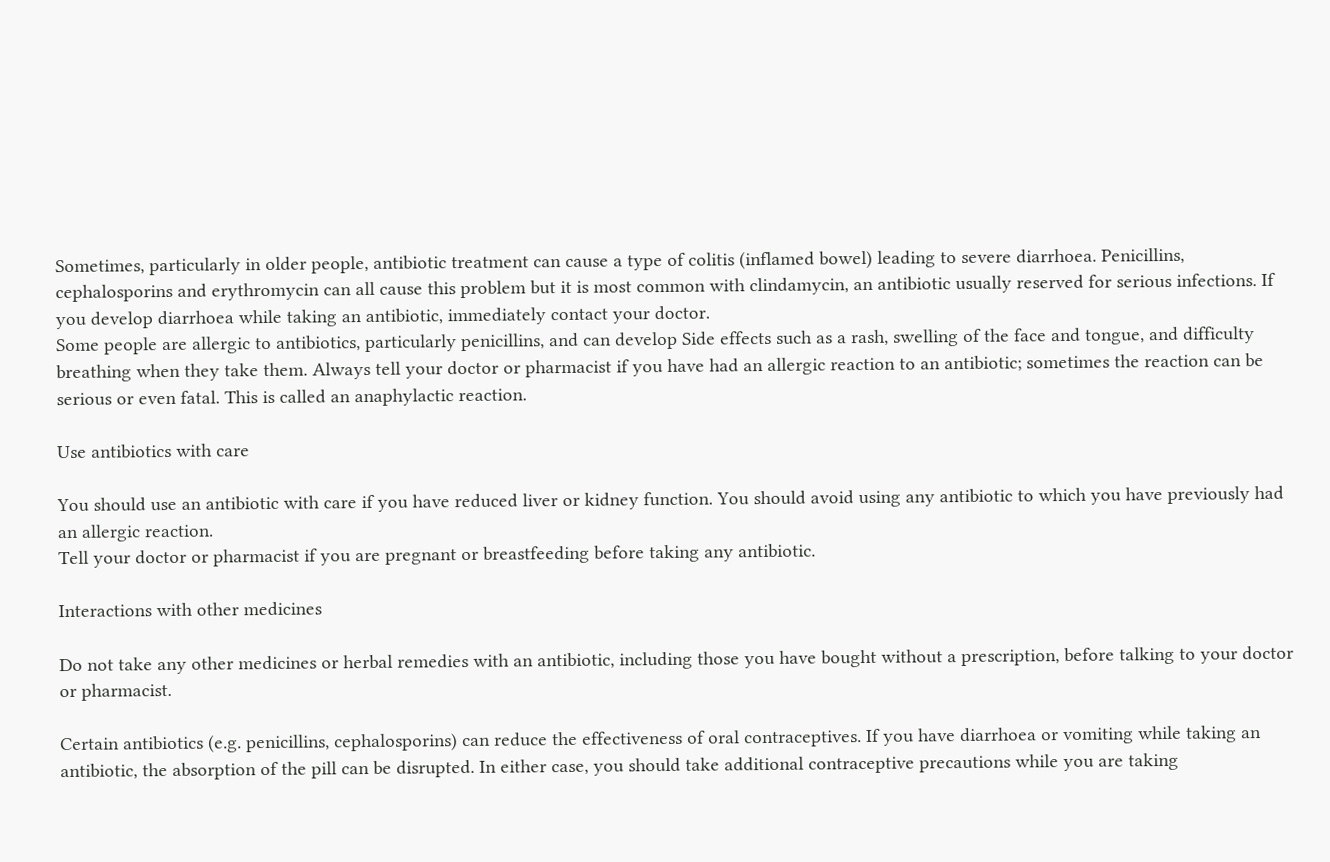Sometimes, particularly in older people, antibiotic treatment can cause a type of colitis (inflamed bowel) leading to severe diarrhoea. Penicillins, cephalosporins and erythromycin can all cause this problem but it is most common with clindamycin, an antibiotic usually reserved for serious infections. If you develop diarrhoea while taking an antibiotic, immediately contact your doctor.
Some people are allergic to antibiotics, particularly penicillins, and can develop Side effects such as a rash, swelling of the face and tongue, and difficulty breathing when they take them. Always tell your doctor or pharmacist if you have had an allergic reaction to an antibiotic; sometimes the reaction can be serious or even fatal. This is called an anaphylactic reaction.

Use antibiotics with care

You should use an antibiotic with care if you have reduced liver or kidney function. You should avoid using any antibiotic to which you have previously had an allergic reaction.
Tell your doctor or pharmacist if you are pregnant or breastfeeding before taking any antibiotic.

Interactions with other medicines

Do not take any other medicines or herbal remedies with an antibiotic, including those you have bought without a prescription, before talking to your doctor or pharmacist.

Certain antibiotics (e.g. penicillins, cephalosporins) can reduce the effectiveness of oral contraceptives. If you have diarrhoea or vomiting while taking an antibiotic, the absorption of the pill can be disrupted. In either case, you should take additional contraceptive precautions while you are taking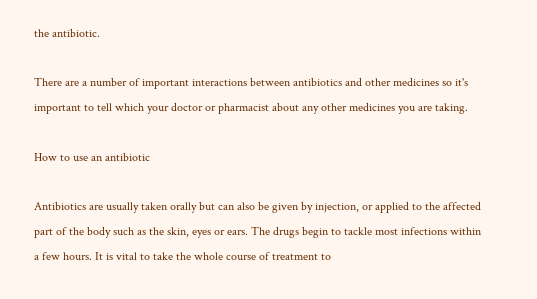the antibiotic.

There are a number of important interactions between antibiotics and other medicines so it's important to tell which your doctor or pharmacist about any other medicines you are taking.

How to use an antibiotic

Antibiotics are usually taken orally but can also be given by injection, or applied to the affected part of the body such as the skin, eyes or ears. The drugs begin to tackle most infections within a few hours. It is vital to take the whole course of treatment to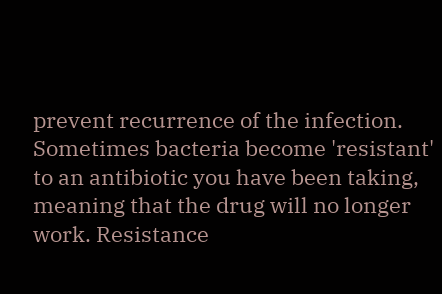prevent recurrence of the infection. Sometimes bacteria become 'resistant' to an antibiotic you have been taking, meaning that the drug will no longer work. Resistance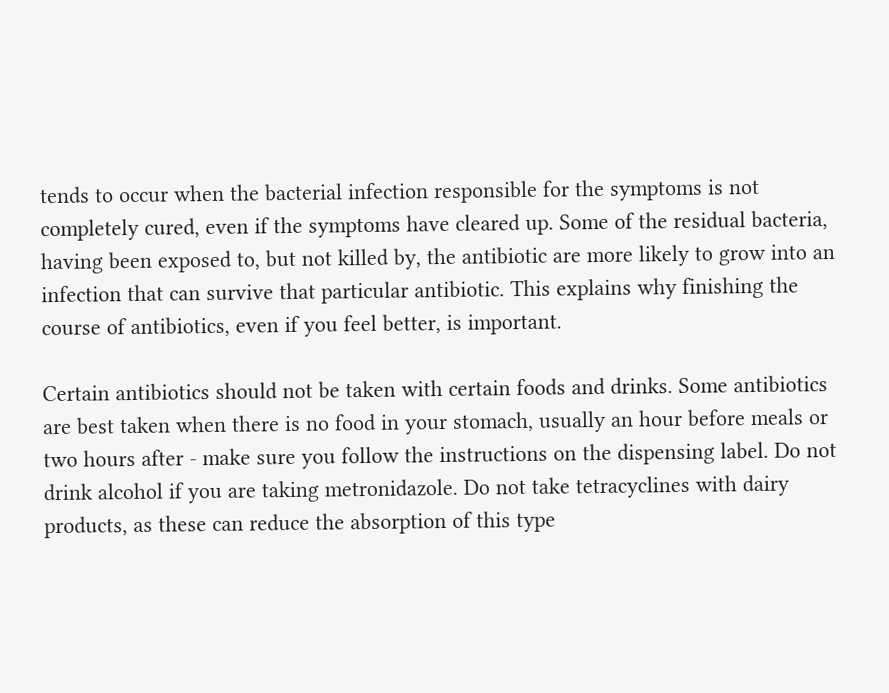tends to occur when the bacterial infection responsible for the symptoms is not completely cured, even if the symptoms have cleared up. Some of the residual bacteria, having been exposed to, but not killed by, the antibiotic are more likely to grow into an infection that can survive that particular antibiotic. This explains why finishing the course of antibiotics, even if you feel better, is important.

Certain antibiotics should not be taken with certain foods and drinks. Some antibiotics are best taken when there is no food in your stomach, usually an hour before meals or two hours after - make sure you follow the instructions on the dispensing label. Do not drink alcohol if you are taking metronidazole. Do not take tetracyclines with dairy products, as these can reduce the absorption of this type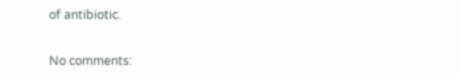of antibiotic.


No comments: